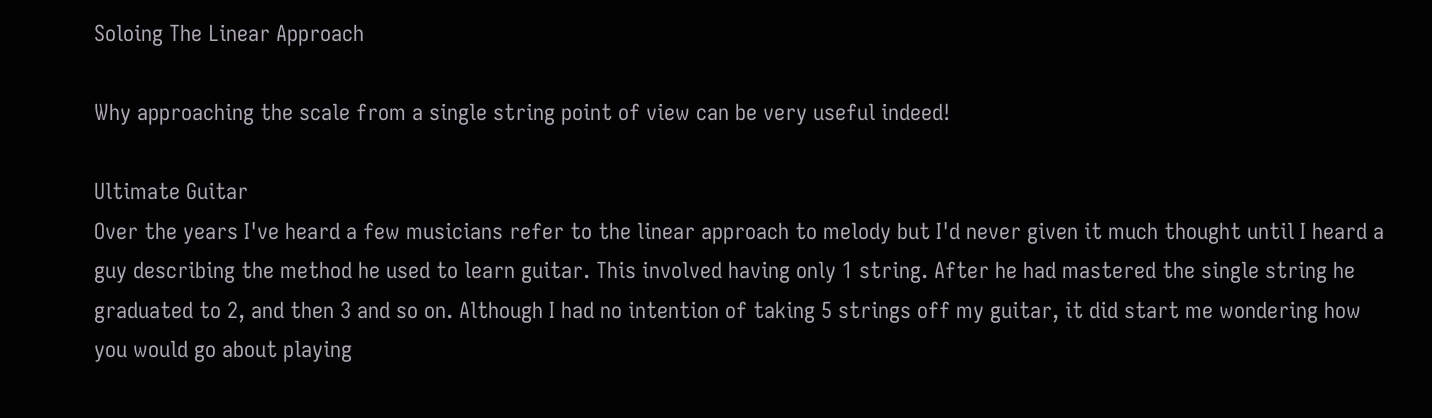Soloing The Linear Approach

Why approaching the scale from a single string point of view can be very useful indeed!

Ultimate Guitar
Over the years I've heard a few musicians refer to the linear approach to melody but I'd never given it much thought until I heard a guy describing the method he used to learn guitar. This involved having only 1 string. After he had mastered the single string he graduated to 2, and then 3 and so on. Although I had no intention of taking 5 strings off my guitar, it did start me wondering how you would go about playing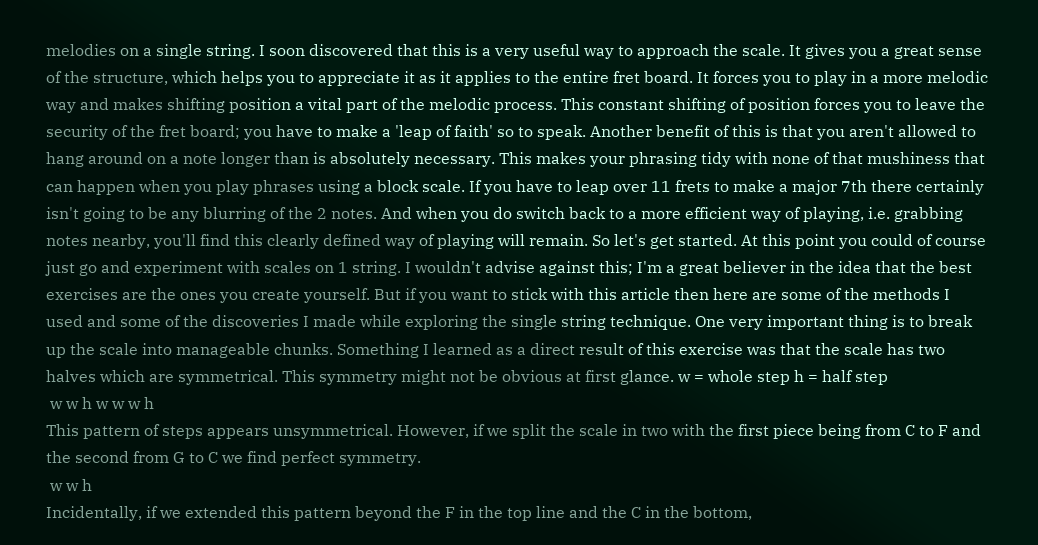melodies on a single string. I soon discovered that this is a very useful way to approach the scale. It gives you a great sense of the structure, which helps you to appreciate it as it applies to the entire fret board. It forces you to play in a more melodic way and makes shifting position a vital part of the melodic process. This constant shifting of position forces you to leave the security of the fret board; you have to make a 'leap of faith' so to speak. Another benefit of this is that you aren't allowed to hang around on a note longer than is absolutely necessary. This makes your phrasing tidy with none of that mushiness that can happen when you play phrases using a block scale. If you have to leap over 11 frets to make a major 7th there certainly isn't going to be any blurring of the 2 notes. And when you do switch back to a more efficient way of playing, i.e. grabbing notes nearby, you'll find this clearly defined way of playing will remain. So let's get started. At this point you could of course just go and experiment with scales on 1 string. I wouldn't advise against this; I'm a great believer in the idea that the best exercises are the ones you create yourself. But if you want to stick with this article then here are some of the methods I used and some of the discoveries I made while exploring the single string technique. One very important thing is to break up the scale into manageable chunks. Something I learned as a direct result of this exercise was that the scale has two halves which are symmetrical. This symmetry might not be obvious at first glance. w = whole step h = half step
 w w h w w w h
This pattern of steps appears unsymmetrical. However, if we split the scale in two with the first piece being from C to F and the second from G to C we find perfect symmetry.
 w w h
Incidentally, if we extended this pattern beyond the F in the top line and the C in the bottom,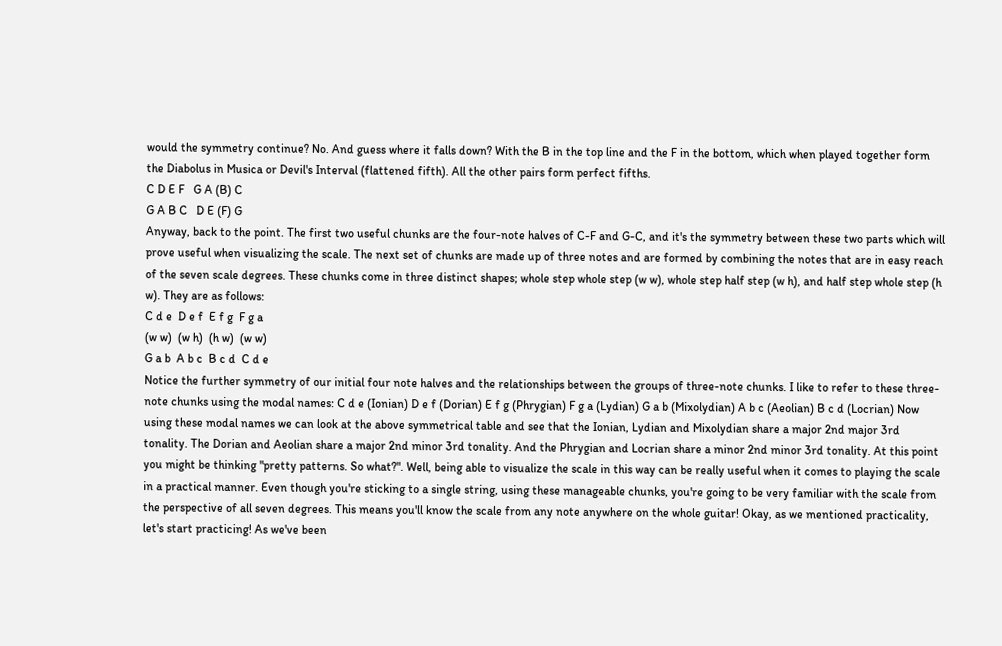would the symmetry continue? No. And guess where it falls down? With the B in the top line and the F in the bottom, which when played together form the Diabolus in Musica or Devil's Interval (flattened fifth). All the other pairs form perfect fifths.
C D E F   G A (B) C
G A B C   D E (F) G
Anyway, back to the point. The first two useful chunks are the four-note halves of C-F and G-C, and it's the symmetry between these two parts which will prove useful when visualizing the scale. The next set of chunks are made up of three notes and are formed by combining the notes that are in easy reach of the seven scale degrees. These chunks come in three distinct shapes; whole step whole step (w w), whole step half step (w h), and half step whole step (h w). They are as follows:
C d e  D e f  E f g  F g a
(w w)  (w h)  (h w)  (w w)
G a b  A b c  B c d  C d e
Notice the further symmetry of our initial four note halves and the relationships between the groups of three-note chunks. I like to refer to these three-note chunks using the modal names: C d e (Ionian) D e f (Dorian) E f g (Phrygian) F g a (Lydian) G a b (Mixolydian) A b c (Aeolian) B c d (Locrian) Now using these modal names we can look at the above symmetrical table and see that the Ionian, Lydian and Mixolydian share a major 2nd major 3rd tonality. The Dorian and Aeolian share a major 2nd minor 3rd tonality. And the Phrygian and Locrian share a minor 2nd minor 3rd tonality. At this point you might be thinking "pretty patterns. So what?". Well, being able to visualize the scale in this way can be really useful when it comes to playing the scale in a practical manner. Even though you're sticking to a single string, using these manageable chunks, you're going to be very familiar with the scale from the perspective of all seven degrees. This means you'll know the scale from any note anywhere on the whole guitar! Okay, as we mentioned practicality, let's start practicing! As we've been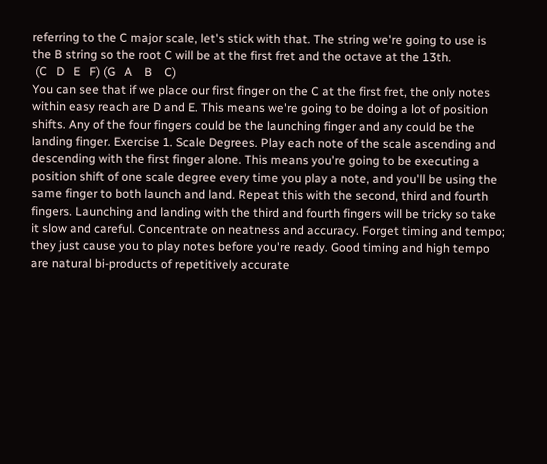referring to the C major scale, let's stick with that. The string we're going to use is the B string so the root C will be at the first fret and the octave at the 13th.
 (C   D   E   F) (G   A    B    C)
You can see that if we place our first finger on the C at the first fret, the only notes within easy reach are D and E. This means we're going to be doing a lot of position shifts. Any of the four fingers could be the launching finger and any could be the landing finger. Exercise 1. Scale Degrees. Play each note of the scale ascending and descending with the first finger alone. This means you're going to be executing a position shift of one scale degree every time you play a note, and you'll be using the same finger to both launch and land. Repeat this with the second, third and fourth fingers. Launching and landing with the third and fourth fingers will be tricky so take it slow and careful. Concentrate on neatness and accuracy. Forget timing and tempo; they just cause you to play notes before you're ready. Good timing and high tempo are natural bi-products of repetitively accurate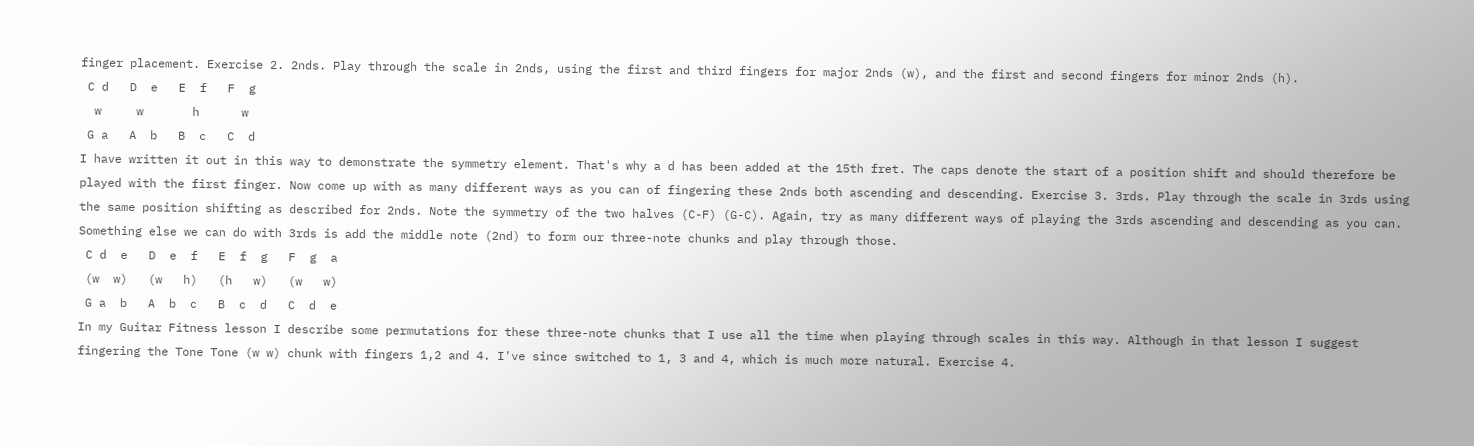finger placement. Exercise 2. 2nds. Play through the scale in 2nds, using the first and third fingers for major 2nds (w), and the first and second fingers for minor 2nds (h).
 C d   D  e   E  f   F  g
  w     w       h      w
 G a   A  b   B  c   C  d
I have written it out in this way to demonstrate the symmetry element. That's why a d has been added at the 15th fret. The caps denote the start of a position shift and should therefore be played with the first finger. Now come up with as many different ways as you can of fingering these 2nds both ascending and descending. Exercise 3. 3rds. Play through the scale in 3rds using the same position shifting as described for 2nds. Note the symmetry of the two halves (C-F) (G-C). Again, try as many different ways of playing the 3rds ascending and descending as you can. Something else we can do with 3rds is add the middle note (2nd) to form our three-note chunks and play through those.
 C d  e   D  e  f   E  f  g   F  g  a
 (w  w)   (w   h)   (h   w)   (w   w)
 G a  b   A  b  c   B  c  d   C  d  e
In my Guitar Fitness lesson I describe some permutations for these three-note chunks that I use all the time when playing through scales in this way. Although in that lesson I suggest fingering the Tone Tone (w w) chunk with fingers 1,2 and 4. I've since switched to 1, 3 and 4, which is much more natural. Exercise 4.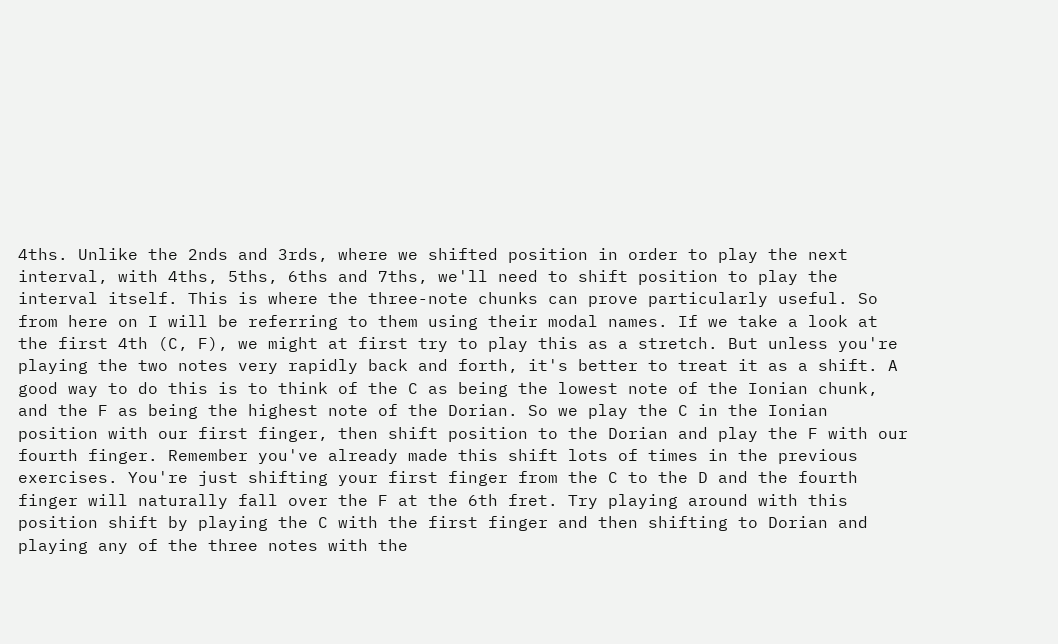4ths. Unlike the 2nds and 3rds, where we shifted position in order to play the next interval, with 4ths, 5ths, 6ths and 7ths, we'll need to shift position to play the interval itself. This is where the three-note chunks can prove particularly useful. So from here on I will be referring to them using their modal names. If we take a look at the first 4th (C, F), we might at first try to play this as a stretch. But unless you're playing the two notes very rapidly back and forth, it's better to treat it as a shift. A good way to do this is to think of the C as being the lowest note of the Ionian chunk, and the F as being the highest note of the Dorian. So we play the C in the Ionian position with our first finger, then shift position to the Dorian and play the F with our fourth finger. Remember you've already made this shift lots of times in the previous exercises. You're just shifting your first finger from the C to the D and the fourth finger will naturally fall over the F at the 6th fret. Try playing around with this position shift by playing the C with the first finger and then shifting to Dorian and playing any of the three notes with the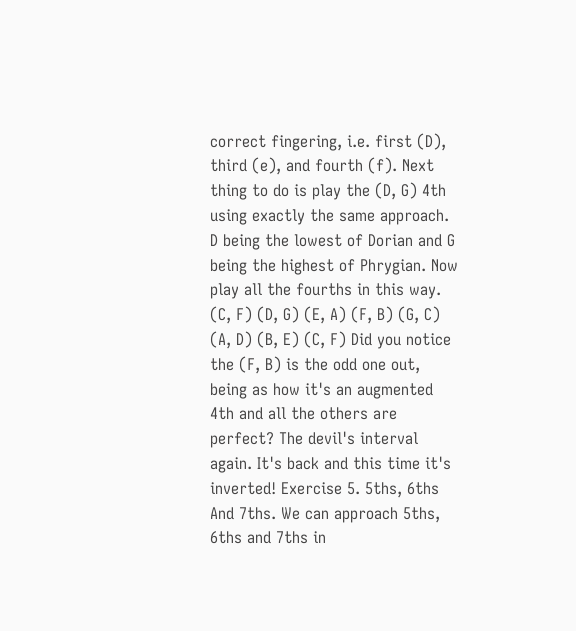correct fingering, i.e. first (D), third (e), and fourth (f). Next thing to do is play the (D, G) 4th using exactly the same approach. D being the lowest of Dorian and G being the highest of Phrygian. Now play all the fourths in this way. (C, F) (D, G) (E, A) (F, B) (G, C) (A, D) (B, E) (C, F) Did you notice the (F, B) is the odd one out, being as how it's an augmented 4th and all the others are perfect? The devil's interval again. It's back and this time it's inverted! Exercise 5. 5ths, 6ths And 7ths. We can approach 5ths, 6ths and 7ths in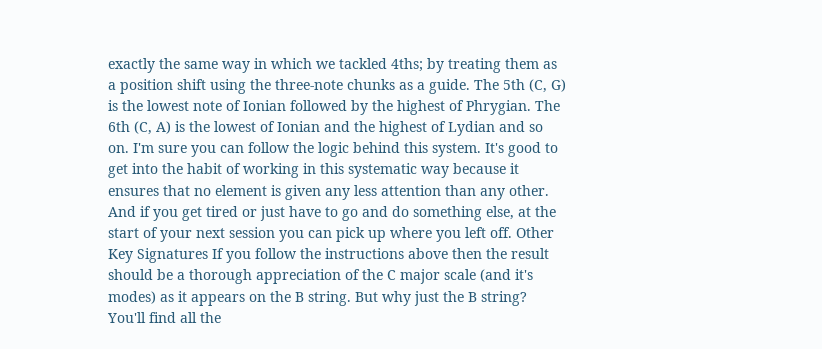exactly the same way in which we tackled 4ths; by treating them as a position shift using the three-note chunks as a guide. The 5th (C, G) is the lowest note of Ionian followed by the highest of Phrygian. The 6th (C, A) is the lowest of Ionian and the highest of Lydian and so on. I'm sure you can follow the logic behind this system. It's good to get into the habit of working in this systematic way because it ensures that no element is given any less attention than any other. And if you get tired or just have to go and do something else, at the start of your next session you can pick up where you left off. Other Key Signatures If you follow the instructions above then the result should be a thorough appreciation of the C major scale (and it's modes) as it appears on the B string. But why just the B string? You'll find all the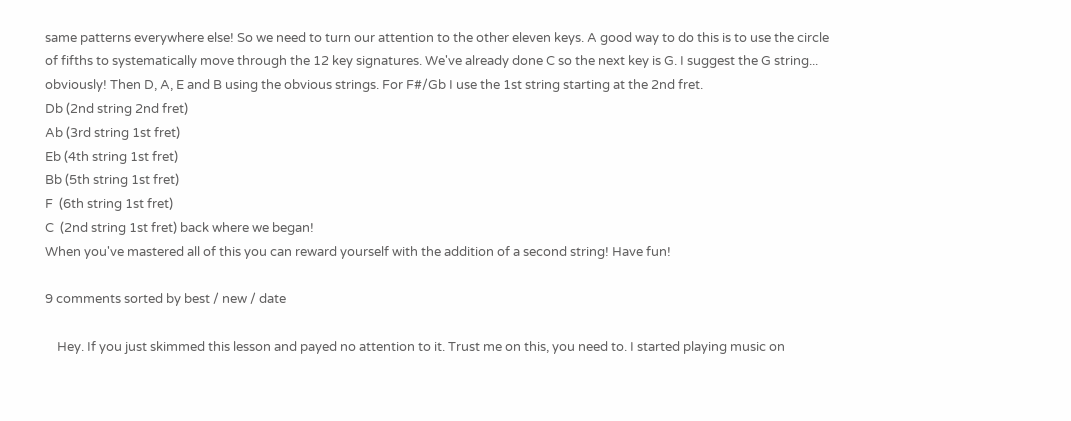same patterns everywhere else! So we need to turn our attention to the other eleven keys. A good way to do this is to use the circle of fifths to systematically move through the 12 key signatures. We've already done C so the next key is G. I suggest the G string... obviously! Then D, A, E and B using the obvious strings. For F#/Gb I use the 1st string starting at the 2nd fret.
Db (2nd string 2nd fret)
Ab (3rd string 1st fret)
Eb (4th string 1st fret)
Bb (5th string 1st fret)
F  (6th string 1st fret)
C  (2nd string 1st fret) back where we began!
When you've mastered all of this you can reward yourself with the addition of a second string! Have fun!

9 comments sorted by best / new / date

    Hey. If you just skimmed this lesson and payed no attention to it. Trust me on this, you need to. I started playing music on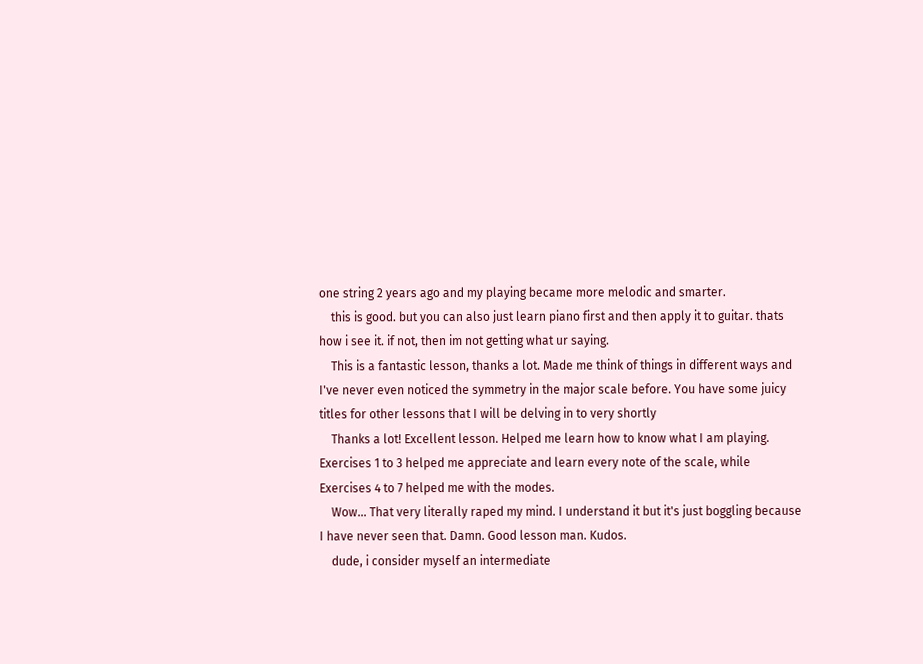one string 2 years ago and my playing became more melodic and smarter.
    this is good. but you can also just learn piano first and then apply it to guitar. thats how i see it. if not, then im not getting what ur saying.
    This is a fantastic lesson, thanks a lot. Made me think of things in different ways and I've never even noticed the symmetry in the major scale before. You have some juicy titles for other lessons that I will be delving in to very shortly
    Thanks a lot! Excellent lesson. Helped me learn how to know what I am playing. Exercises 1 to 3 helped me appreciate and learn every note of the scale, while Exercises 4 to 7 helped me with the modes.
    Wow... That very literally raped my mind. I understand it but it's just boggling because I have never seen that. Damn. Good lesson man. Kudos.
    dude, i consider myself an intermediate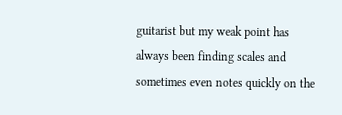guitarist but my weak point has always been finding scales and sometimes even notes quickly on the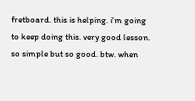fretboard. this is helping. i'm going to keep doing this. very good lesson. so simple but so good. btw. when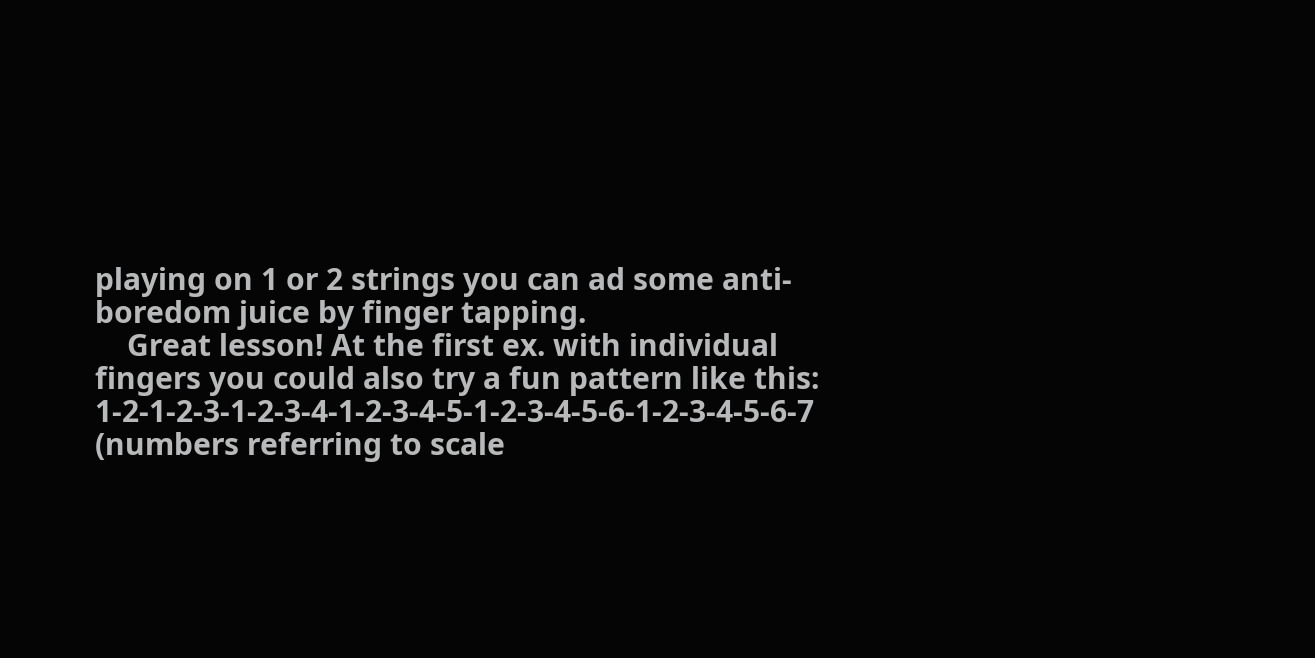playing on 1 or 2 strings you can ad some anti-boredom juice by finger tapping.
    Great lesson! At the first ex. with individual fingers you could also try a fun pattern like this: 1-2-1-2-3-1-2-3-4-1-2-3-4-5-1-2-3-4-5-6-1-2-3-4-5-6-7 (numbers referring to scale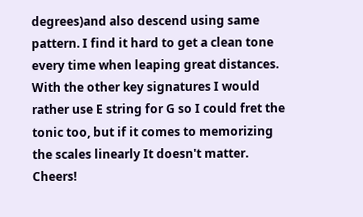degrees)and also descend using same pattern. I find it hard to get a clean tone every time when leaping great distances. With the other key signatures I would rather use E string for G so I could fret the tonic too, but if it comes to memorizing the scales linearly It doesn't matter. Cheers!